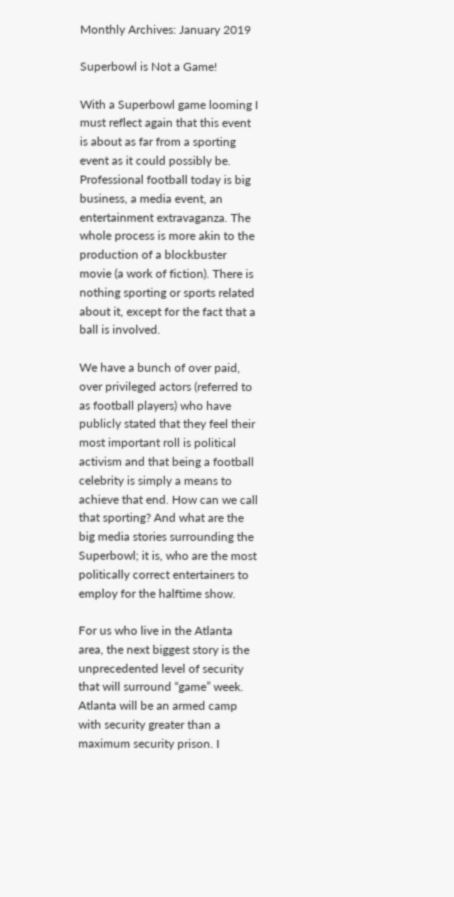Monthly Archives: January 2019

Superbowl is Not a Game!

With a Superbowl game looming I must reflect again that this event is about as far from a sporting event as it could possibly be. Professional football today is big business, a media event, an entertainment extravaganza. The whole process is more akin to the production of a blockbuster movie (a work of fiction). There is nothing sporting or sports related about it, except for the fact that a ball is involved.

We have a bunch of over paid, over privileged actors (referred to as football players) who have publicly stated that they feel their most important roll is political activism and that being a football celebrity is simply a means to achieve that end. How can we call that sporting? And what are the big media stories surrounding the Superbowl; it is, who are the most politically correct entertainers to employ for the halftime show.

For us who live in the Atlanta area, the next biggest story is the unprecedented level of security that will surround “game” week. Atlanta will be an armed camp with security greater than a maximum security prison. I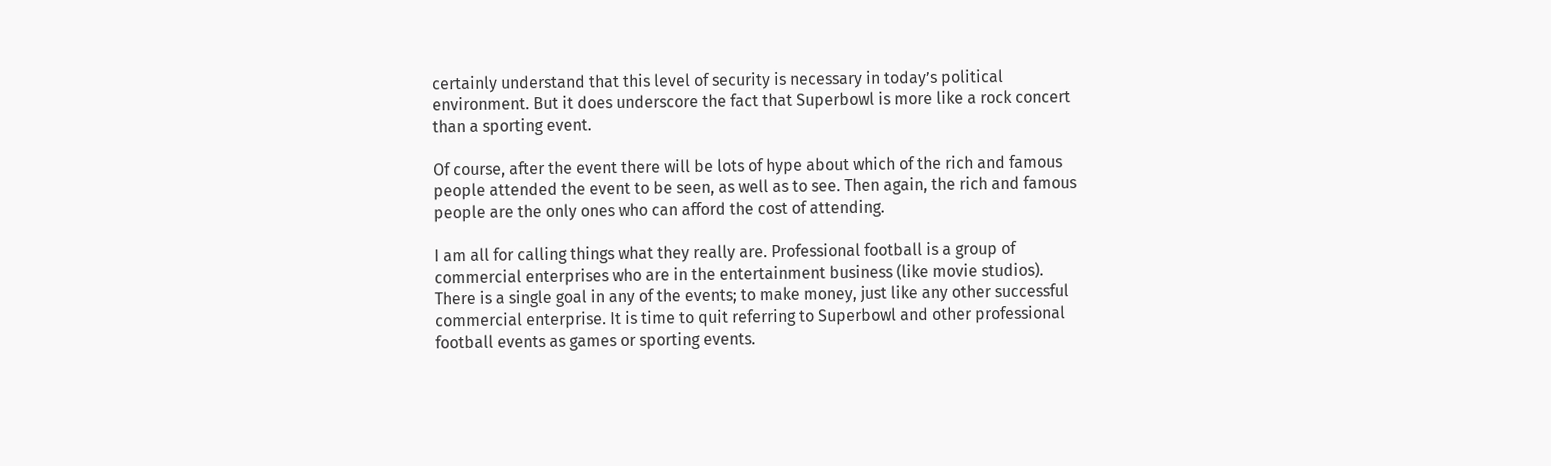certainly understand that this level of security is necessary in today’s political environment. But it does underscore the fact that Superbowl is more like a rock concert than a sporting event.

Of course, after the event there will be lots of hype about which of the rich and famous people attended the event to be seen, as well as to see. Then again, the rich and famous people are the only ones who can afford the cost of attending.

I am all for calling things what they really are. Professional football is a group of commercial enterprises who are in the entertainment business (like movie studios). There is a single goal in any of the events; to make money, just like any other successful commercial enterprise. It is time to quit referring to Superbowl and other professional football events as games or sporting events.